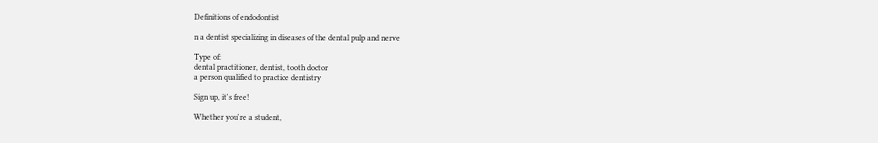Definitions of endodontist

n a dentist specializing in diseases of the dental pulp and nerve

Type of:
dental practitioner, dentist, tooth doctor
a person qualified to practice dentistry

Sign up, it's free!

Whether you're a student,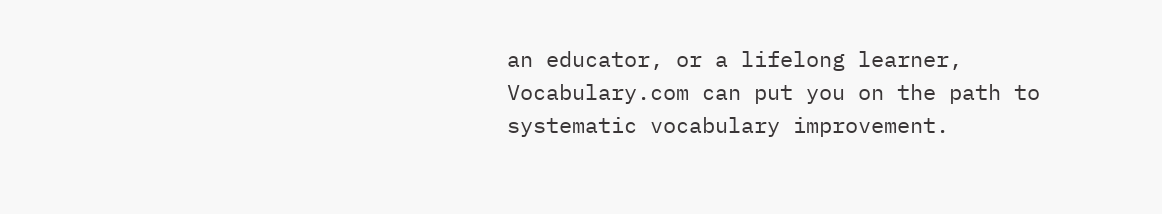an educator, or a lifelong learner, Vocabulary.com can put you on the path to systematic vocabulary improvement.